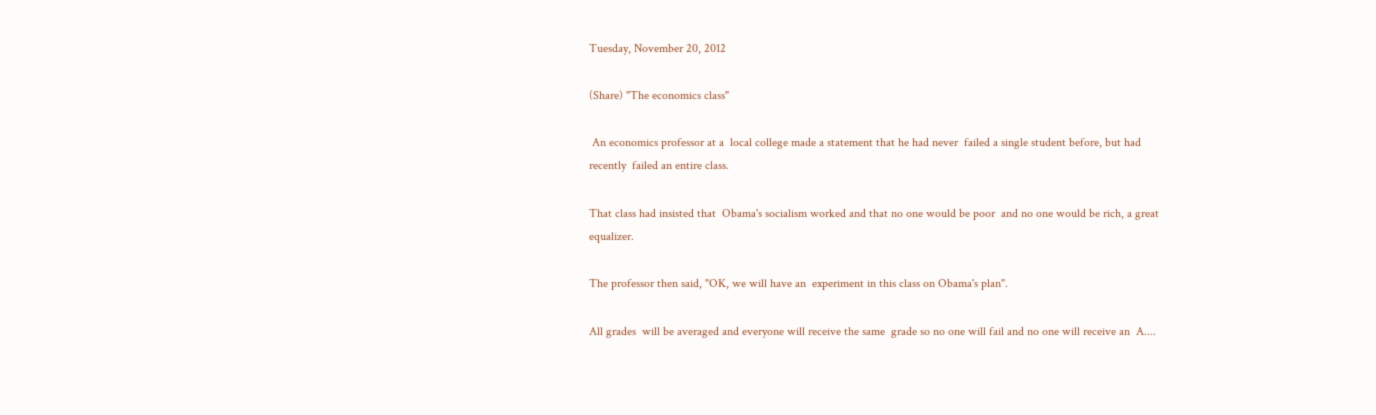Tuesday, November 20, 2012

(Share) "The economics class"

 An economics professor at a  local college made a statement that he had never  failed a single student before, but had recently  failed an entire class.

That class had insisted that  Obama's socialism worked and that no one would be poor  and no one would be rich, a great equalizer.

The professor then said, "OK, we will have an  experiment in this class on Obama's plan".

All grades  will be averaged and everyone will receive the same  grade so no one will fail and no one will receive an  A....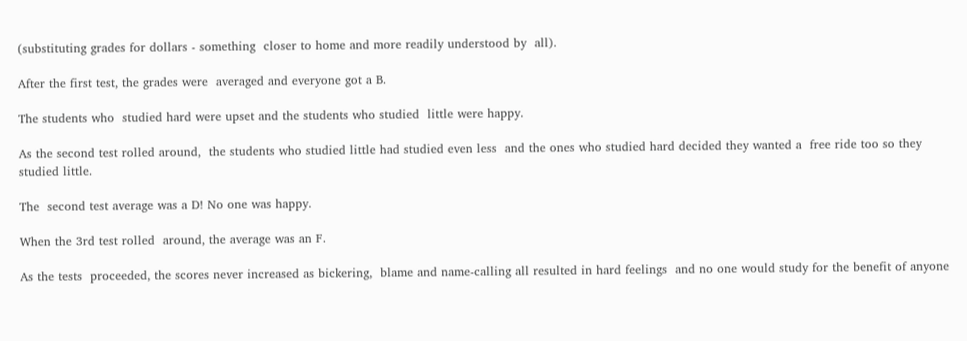(substituting grades for dollars - something  closer to home and more readily understood by  all).

After the first test, the grades were  averaged and everyone got a B.

The students who  studied hard were upset and the students who studied  little were happy.

As the second test rolled around,  the students who studied little had studied even less  and the ones who studied hard decided they wanted a  free ride too so they studied little.

The  second test average was a D! No one was happy.

When the 3rd test rolled  around, the average was an F.

As the tests  proceeded, the scores never increased as bickering,  blame and name-calling all resulted in hard feelings  and no one would study for the benefit of anyone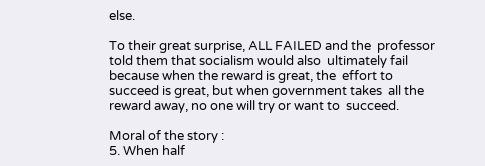else.

To their great surprise, ALL FAILED and the  professor told them that socialism would also  ultimately fail because when the reward is great, the  effort to succeed is great, but when government takes  all the reward away, no one will try or want to  succeed.

Moral of the story :
5. When half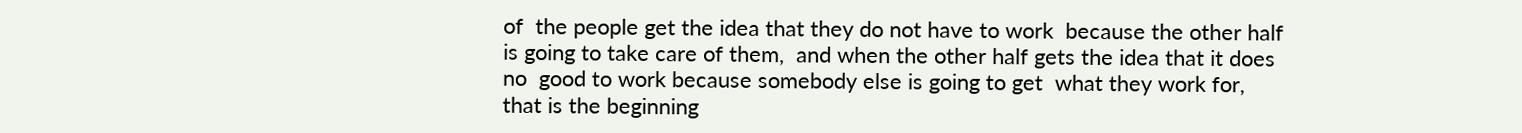of  the people get the idea that they do not have to work  because the other half is going to take care of them,  and when the other half gets the idea that it does no  good to work because somebody else is going to get  what they work for, that is the beginning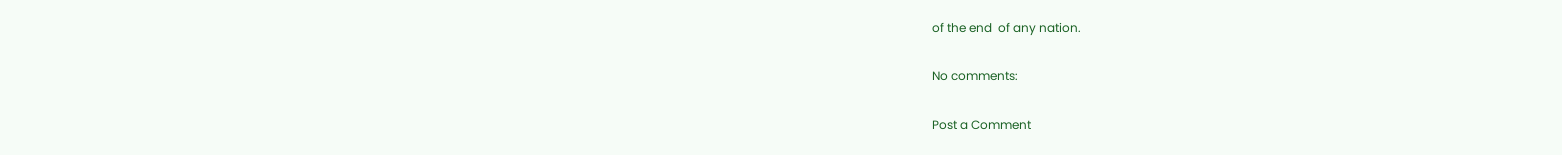of the end  of any nation.

No comments:

Post a Comment